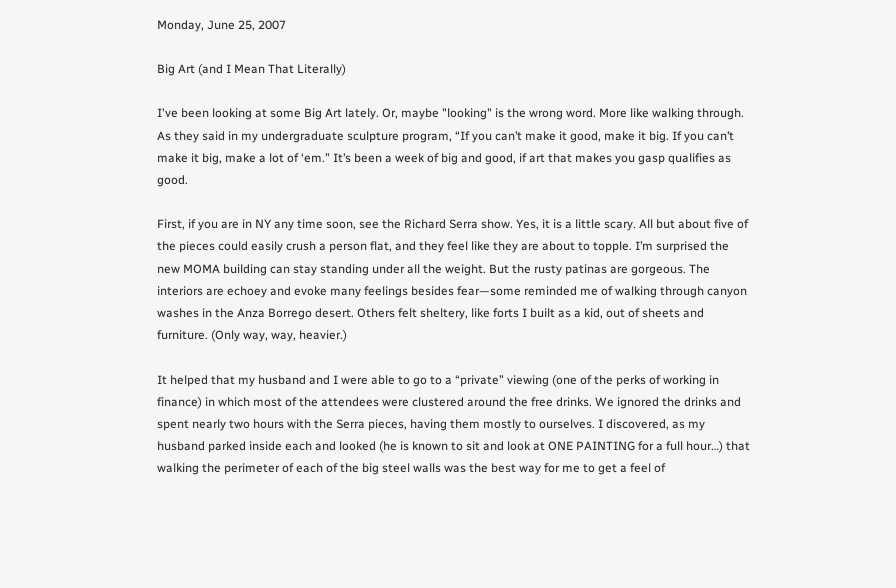Monday, June 25, 2007

Big Art (and I Mean That Literally)

I've been looking at some Big Art lately. Or, maybe "looking" is the wrong word. More like walking through. As they said in my undergraduate sculpture program, “If you can’t make it good, make it big. If you can’t make it big, make a lot of ‘em.” It’s been a week of big and good, if art that makes you gasp qualifies as good.

First, if you are in NY any time soon, see the Richard Serra show. Yes, it is a little scary. All but about five of the pieces could easily crush a person flat, and they feel like they are about to topple. I’m surprised the new MOMA building can stay standing under all the weight. But the rusty patinas are gorgeous. The interiors are echoey and evoke many feelings besides fear—some reminded me of walking through canyon washes in the Anza Borrego desert. Others felt sheltery, like forts I built as a kid, out of sheets and furniture. (Only way, way, heavier.)

It helped that my husband and I were able to go to a “private” viewing (one of the perks of working in finance) in which most of the attendees were clustered around the free drinks. We ignored the drinks and spent nearly two hours with the Serra pieces, having them mostly to ourselves. I discovered, as my husband parked inside each and looked (he is known to sit and look at ONE PAINTING for a full hour…) that walking the perimeter of each of the big steel walls was the best way for me to get a feel of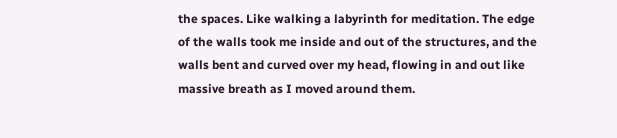the spaces. Like walking a labyrinth for meditation. The edge of the walls took me inside and out of the structures, and the walls bent and curved over my head, flowing in and out like massive breath as I moved around them.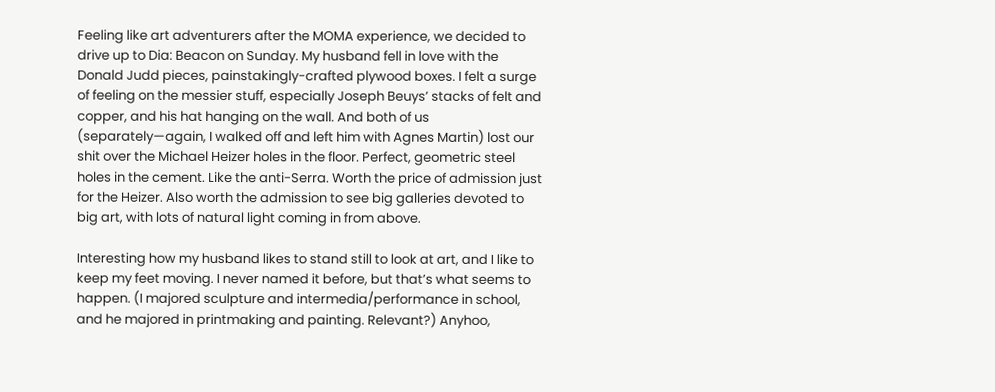Feeling like art adventurers after the MOMA experience, we decided to drive up to Dia: Beacon on Sunday. My husband fell in love with the Donald Judd pieces, painstakingly-crafted plywood boxes. I felt a surge of feeling on the messier stuff, especially Joseph Beuys’ stacks of felt and copper, and his hat hanging on the wall. And both of us (separately—again, I walked off and left him with Agnes Martin) lost our shit over the Michael Heizer holes in the floor. Perfect, geometric steel holes in the cement. Like the anti-Serra. Worth the price of admission just for the Heizer. Also worth the admission to see big galleries devoted to big art, with lots of natural light coming in from above.

Interesting how my husband likes to stand still to look at art, and I like to keep my feet moving. I never named it before, but that’s what seems to happen. (I majored sculpture and intermedia/performance in school, and he majored in printmaking and painting. Relevant?) Anyhoo,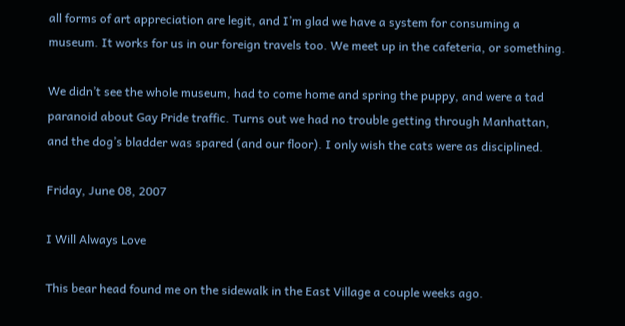all forms of art appreciation are legit, and I’m glad we have a system for consuming a museum. It works for us in our foreign travels too. We meet up in the cafeteria, or something.

We didn’t see the whole museum, had to come home and spring the puppy, and were a tad paranoid about Gay Pride traffic. Turns out we had no trouble getting through Manhattan, and the dog’s bladder was spared (and our floor). I only wish the cats were as disciplined.

Friday, June 08, 2007

I Will Always Love

This bear head found me on the sidewalk in the East Village a couple weeks ago.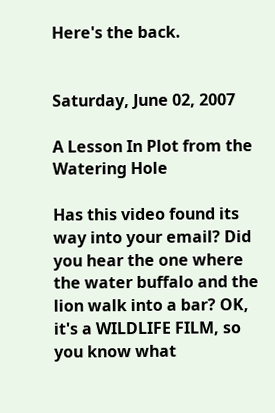Here's the back.


Saturday, June 02, 2007

A Lesson In Plot from the Watering Hole

Has this video found its way into your email? Did you hear the one where the water buffalo and the lion walk into a bar? OK, it's a WILDLIFE FILM, so you know what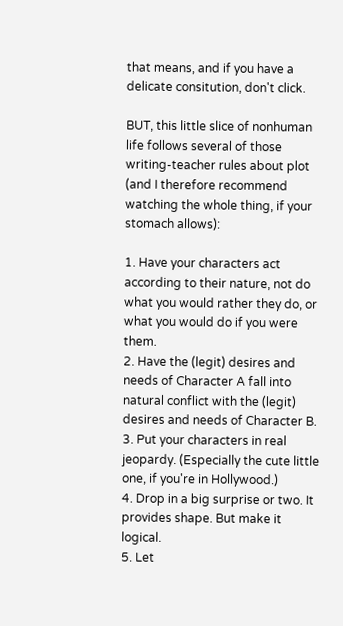that means, and if you have a delicate consitution, don't click.

BUT, this little slice of nonhuman life follows several of those writing-teacher rules about plot (and I therefore recommend watching the whole thing, if your stomach allows):

1. Have your characters act according to their nature, not do what you would rather they do, or what you would do if you were them.
2. Have the (legit) desires and needs of Character A fall into natural conflict with the (legit) desires and needs of Character B.
3. Put your characters in real jeopardy. (Especially the cute little one, if you're in Hollywood.)
4. Drop in a big surprise or two. It provides shape. But make it logical.
5. Let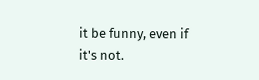it be funny, even if it's not.